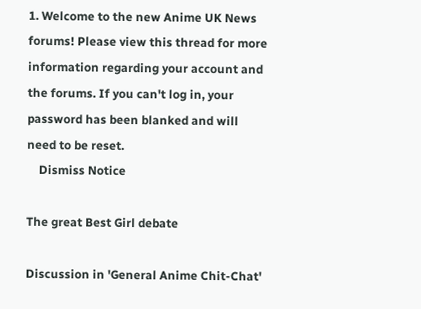1. Welcome to the new Anime UK News forums! Please view this thread for more information regarding your account and the forums. If you can't log in, your password has been blanked and will need to be reset.
    Dismiss Notice

The great Best Girl debate

Discussion in 'General Anime Chit-Chat'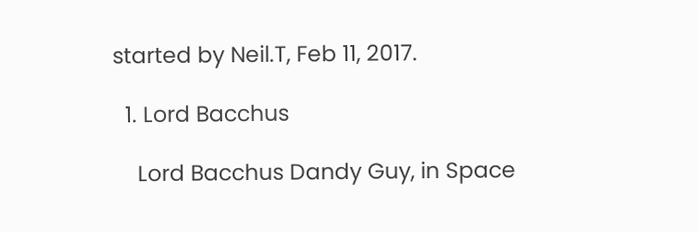started by Neil.T, Feb 11, 2017.

  1. Lord Bacchus

    Lord Bacchus Dandy Guy, in Space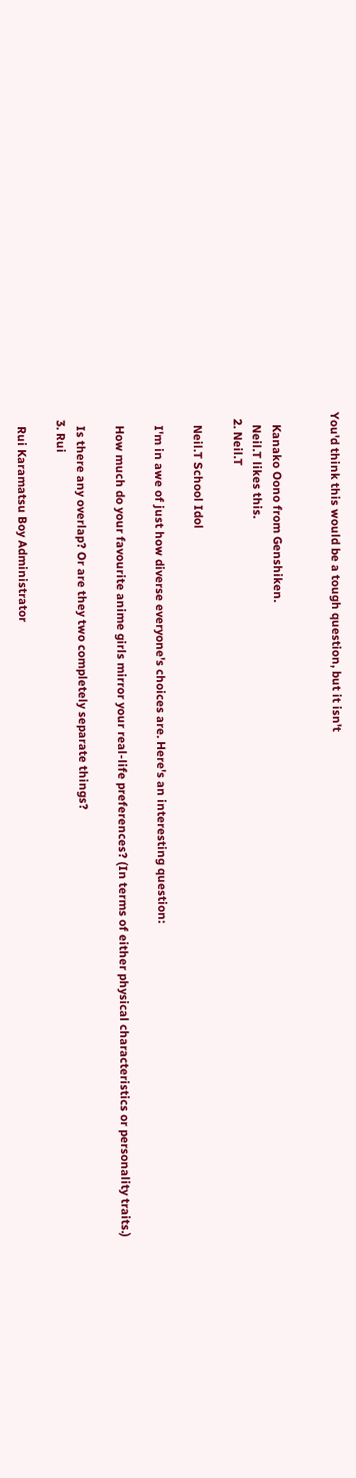You'd think this would be a tough question, but it isn't


    Kanako Oono from Genshiken.
    Neil.T likes this.
  2. Neil.T

    Neil.T School Idol

    I'm in awe of just how diverse everyone's choices are. Here's an interesting question:

    How much do your favourite anime girls mirror your real-life preferences? (In terms of either physical characteristics or personality traits.)

    Is there any overlap? Or are they two completely separate things?
  3. Rui

    Rui Karamatsu Boy Administrator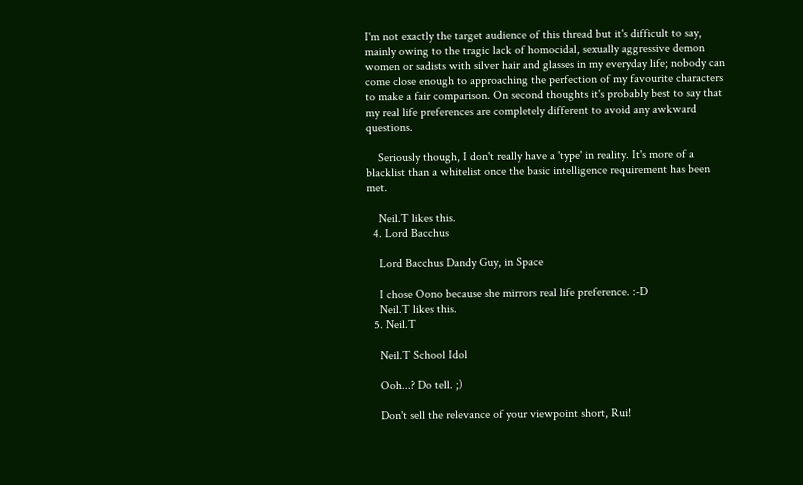I'm not exactly the target audience of this thread but it's difficult to say, mainly owing to the tragic lack of homocidal, sexually aggressive demon women or sadists with silver hair and glasses in my everyday life; nobody can come close enough to approaching the perfection of my favourite characters to make a fair comparison. On second thoughts it's probably best to say that my real life preferences are completely different to avoid any awkward questions.

    Seriously though, I don't really have a 'type' in reality. It's more of a blacklist than a whitelist once the basic intelligence requirement has been met.

    Neil.T likes this.
  4. Lord Bacchus

    Lord Bacchus Dandy Guy, in Space

    I chose Oono because she mirrors real life preference. :-D
    Neil.T likes this.
  5. Neil.T

    Neil.T School Idol

    Ooh...? Do tell. ;)

    Don't sell the relevance of your viewpoint short, Rui!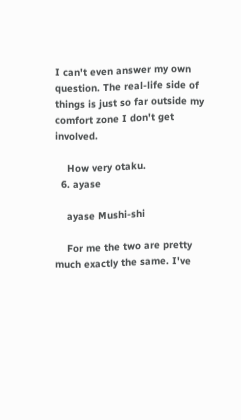I can't even answer my own question. The real-life side of things is just so far outside my comfort zone I don't get involved.

    How very otaku.
  6. ayase

    ayase Mushi-shi

    For me the two are pretty much exactly the same. I've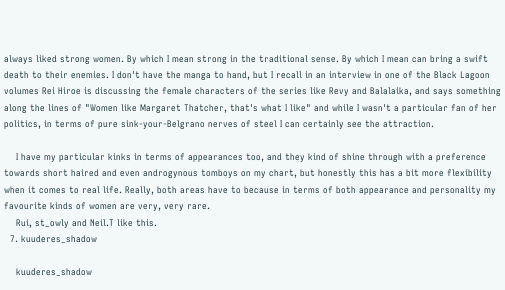always liked strong women. By which I mean strong in the traditional sense. By which I mean can bring a swift death to their enemies. I don't have the manga to hand, but I recall in an interview in one of the Black Lagoon volumes Rei Hiroe is discussing the female characters of the series like Revy and Balalaika, and says something along the lines of "Women like Margaret Thatcher, that's what I like" and while I wasn't a particular fan of her politics, in terms of pure sink-your-Belgrano nerves of steel I can certainly see the attraction.

    I have my particular kinks in terms of appearances too, and they kind of shine through with a preference towards short haired and even androgynous tomboys on my chart, but honestly this has a bit more flexibility when it comes to real life. Really, both areas have to because in terms of both appearance and personality my favourite kinds of women are very, very rare.
    Rui, st_owly and Neil.T like this.
  7. kuuderes_shadow

    kuuderes_shadow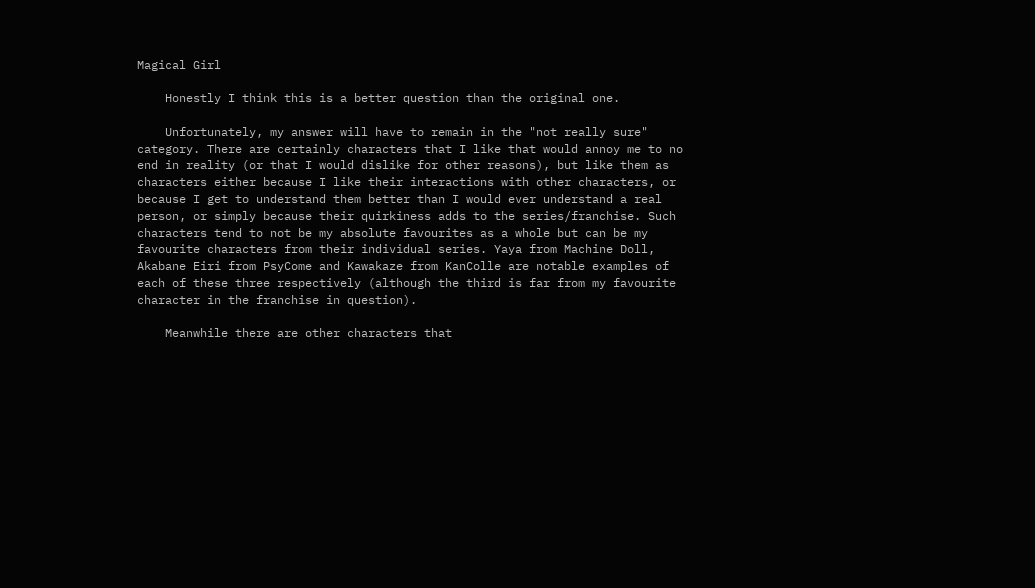Magical Girl

    Honestly I think this is a better question than the original one.

    Unfortunately, my answer will have to remain in the "not really sure" category. There are certainly characters that I like that would annoy me to no end in reality (or that I would dislike for other reasons), but like them as characters either because I like their interactions with other characters, or because I get to understand them better than I would ever understand a real person, or simply because their quirkiness adds to the series/franchise. Such characters tend to not be my absolute favourites as a whole but can be my favourite characters from their individual series. Yaya from Machine Doll, Akabane Eiri from PsyCome and Kawakaze from KanColle are notable examples of each of these three respectively (although the third is far from my favourite character in the franchise in question).

    Meanwhile there are other characters that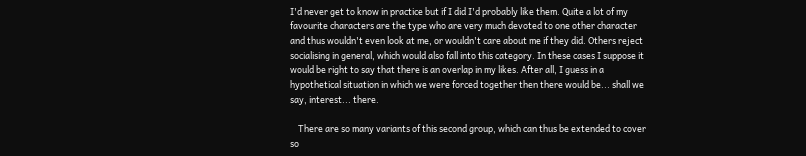I'd never get to know in practice but if I did I'd probably like them. Quite a lot of my favourite characters are the type who are very much devoted to one other character and thus wouldn't even look at me, or wouldn't care about me if they did. Others reject socialising in general, which would also fall into this category. In these cases I suppose it would be right to say that there is an overlap in my likes. After all, I guess in a hypothetical situation in which we were forced together then there would be... shall we say, interest... there.

    There are so many variants of this second group, which can thus be extended to cover so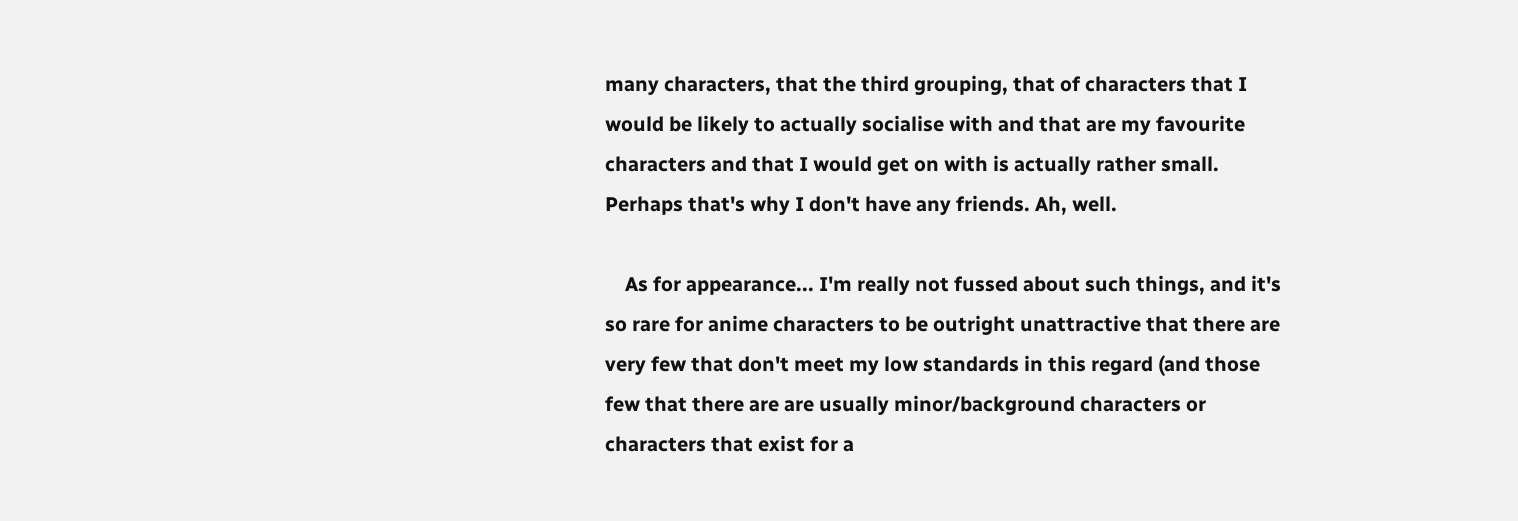many characters, that the third grouping, that of characters that I would be likely to actually socialise with and that are my favourite characters and that I would get on with is actually rather small. Perhaps that's why I don't have any friends. Ah, well.

    As for appearance... I'm really not fussed about such things, and it's so rare for anime characters to be outright unattractive that there are very few that don't meet my low standards in this regard (and those few that there are are usually minor/background characters or characters that exist for a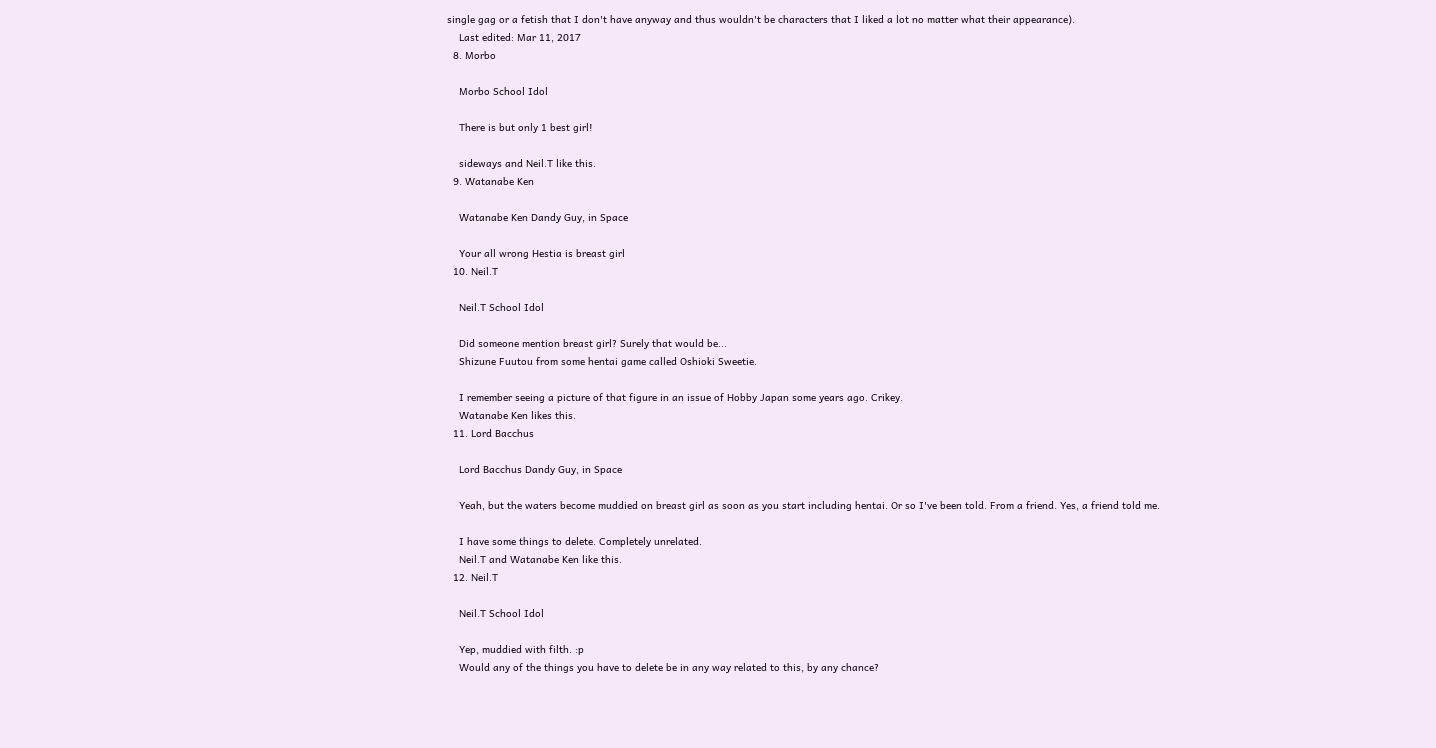single gag or a fetish that I don't have anyway and thus wouldn't be characters that I liked a lot no matter what their appearance).
    Last edited: Mar 11, 2017
  8. Morbo

    Morbo School Idol

    There is but only 1 best girl!

    sideways and Neil.T like this.
  9. Watanabe Ken

    Watanabe Ken Dandy Guy, in Space

    Your all wrong Hestia is breast girl
  10. Neil.T

    Neil.T School Idol

    Did someone mention breast girl? Surely that would be...
    Shizune Fuutou from some hentai game called Oshioki Sweetie.

    I remember seeing a picture of that figure in an issue of Hobby Japan some years ago. Crikey.
    Watanabe Ken likes this.
  11. Lord Bacchus

    Lord Bacchus Dandy Guy, in Space

    Yeah, but the waters become muddied on breast girl as soon as you start including hentai. Or so I've been told. From a friend. Yes, a friend told me.

    I have some things to delete. Completely unrelated.
    Neil.T and Watanabe Ken like this.
  12. Neil.T

    Neil.T School Idol

    Yep, muddied with filth. :p
    Would any of the things you have to delete be in any way related to this, by any chance?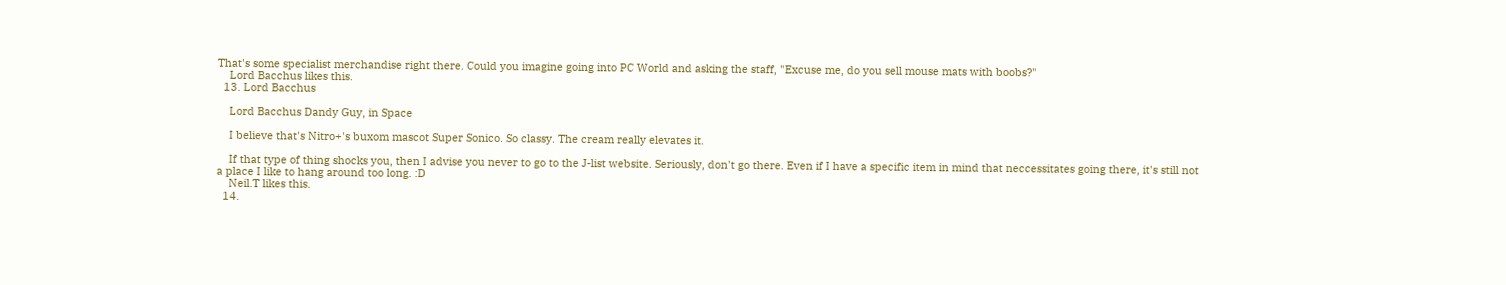That's some specialist merchandise right there. Could you imagine going into PC World and asking the staff, "Excuse me, do you sell mouse mats with boobs?"
    Lord Bacchus likes this.
  13. Lord Bacchus

    Lord Bacchus Dandy Guy, in Space

    I believe that's Nitro+'s buxom mascot Super Sonico. So classy. The cream really elevates it.

    If that type of thing shocks you, then I advise you never to go to the J-list website. Seriously, don't go there. Even if I have a specific item in mind that neccessitates going there, it's still not a place I like to hang around too long. :D
    Neil.T likes this.
  14.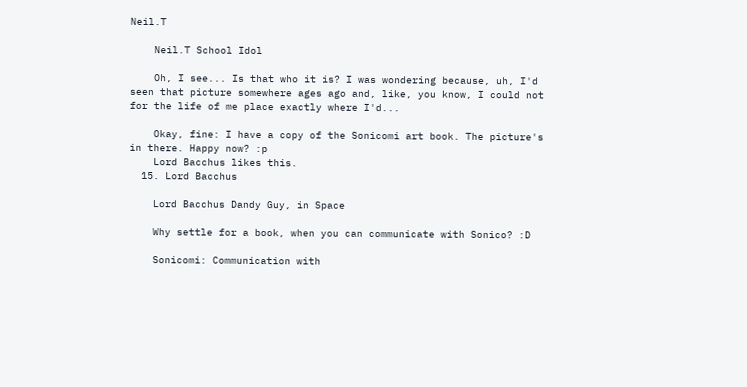Neil.T

    Neil.T School Idol

    Oh, I see... Is that who it is? I was wondering because, uh, I'd seen that picture somewhere ages ago and, like, you know, I could not for the life of me place exactly where I'd...

    Okay, fine: I have a copy of the Sonicomi art book. The picture's in there. Happy now? :p
    Lord Bacchus likes this.
  15. Lord Bacchus

    Lord Bacchus Dandy Guy, in Space

    Why settle for a book, when you can communicate with Sonico? :D

    Sonicomi: Communication with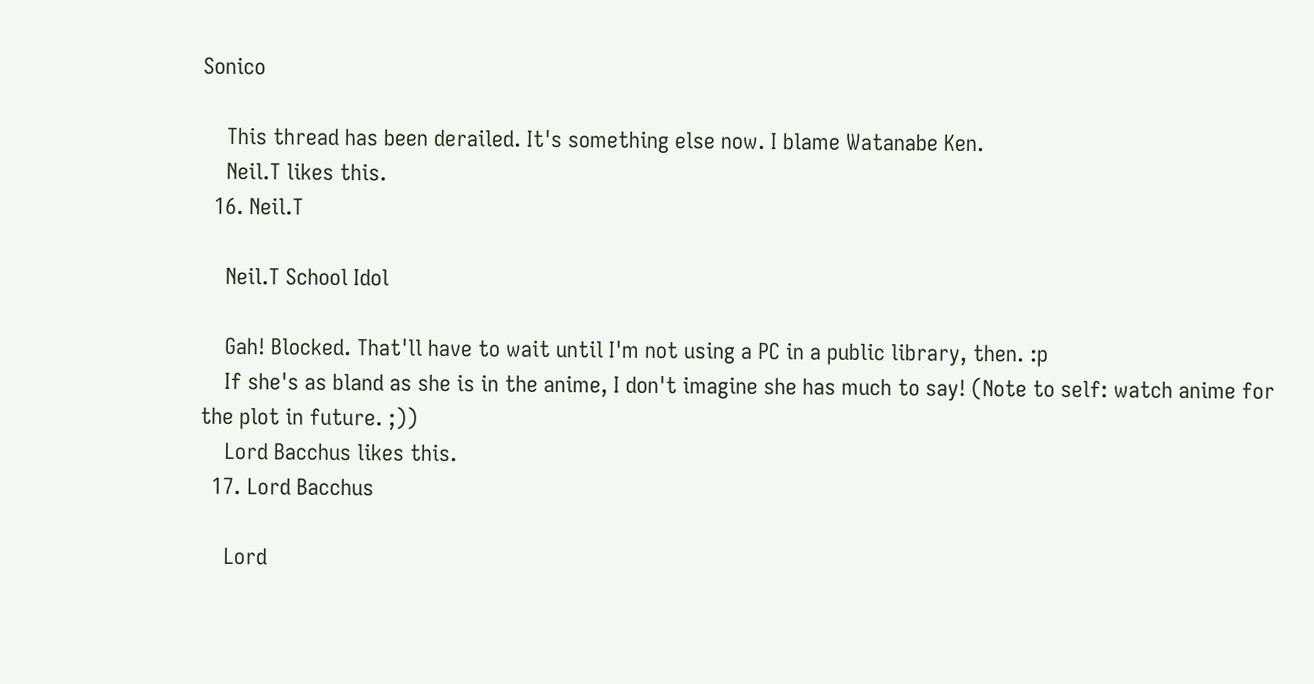Sonico

    This thread has been derailed. It's something else now. I blame Watanabe Ken.
    Neil.T likes this.
  16. Neil.T

    Neil.T School Idol

    Gah! Blocked. That'll have to wait until I'm not using a PC in a public library, then. :p
    If she's as bland as she is in the anime, I don't imagine she has much to say! (Note to self: watch anime for the plot in future. ;))
    Lord Bacchus likes this.
  17. Lord Bacchus

    Lord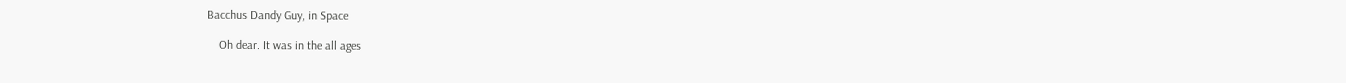Bacchus Dandy Guy, in Space

    Oh dear. It was in the all ages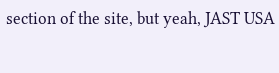section of the site, but yeah, JAST USA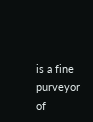is a fine purveyor of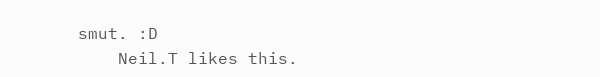smut. :D
    Neil.T likes this.